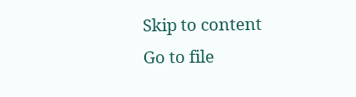Skip to content
Go to file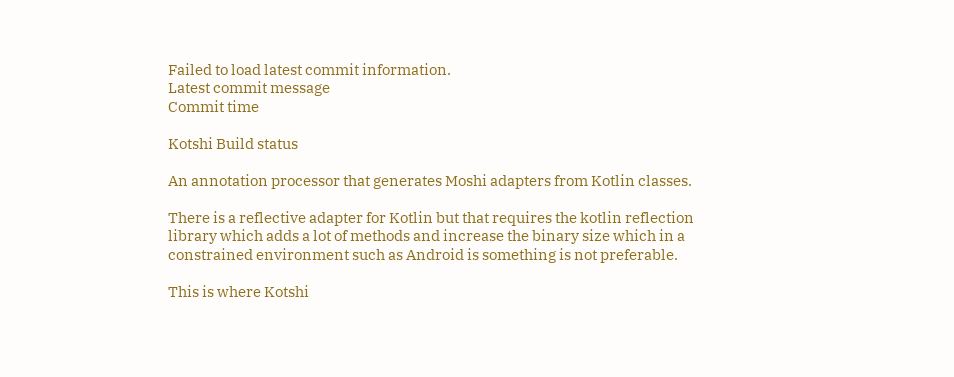Failed to load latest commit information.
Latest commit message
Commit time

Kotshi Build status

An annotation processor that generates Moshi adapters from Kotlin classes.

There is a reflective adapter for Kotlin but that requires the kotlin reflection library which adds a lot of methods and increase the binary size which in a constrained environment such as Android is something is not preferable.

This is where Kotshi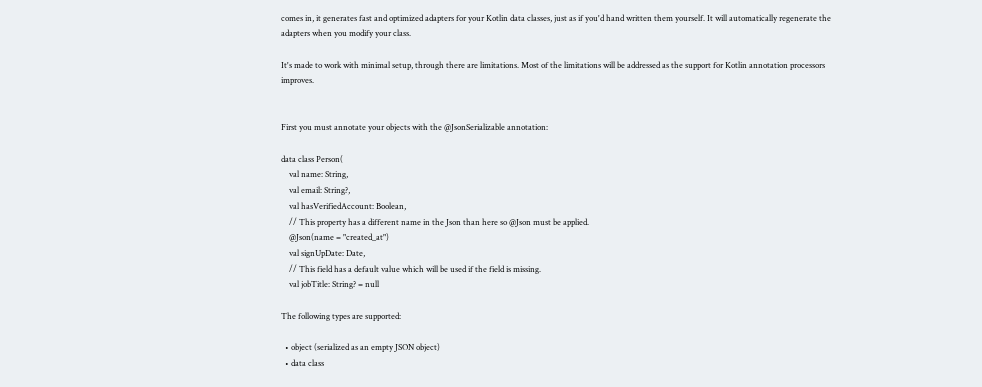comes in, it generates fast and optimized adapters for your Kotlin data classes, just as if you'd hand written them yourself. It will automatically regenerate the adapters when you modify your class.

It's made to work with minimal setup, through there are limitations. Most of the limitations will be addressed as the support for Kotlin annotation processors improves.


First you must annotate your objects with the @JsonSerializable annotation:

data class Person(
    val name: String,
    val email: String?,
    val hasVerifiedAccount: Boolean,
    // This property has a different name in the Json than here so @Json must be applied.
    @Json(name = "created_at")
    val signUpDate: Date,
    // This field has a default value which will be used if the field is missing.
    val jobTitle: String? = null

The following types are supported:

  • object (serialized as an empty JSON object)
  • data class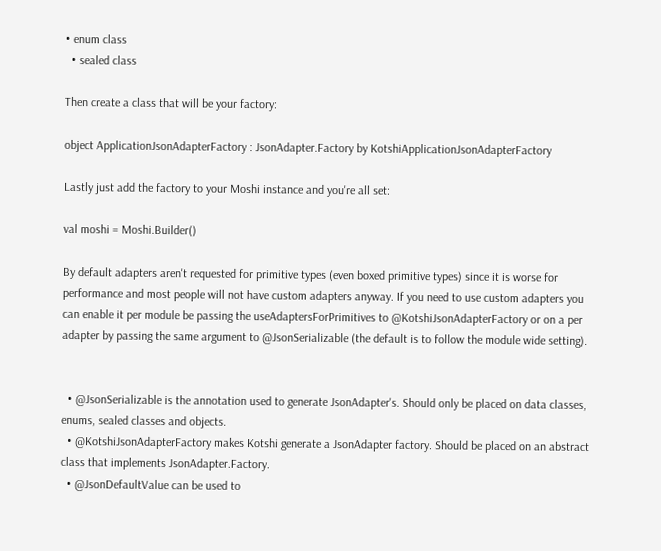• enum class
  • sealed class

Then create a class that will be your factory:

object ApplicationJsonAdapterFactory : JsonAdapter.Factory by KotshiApplicationJsonAdapterFactory

Lastly just add the factory to your Moshi instance and you're all set:

val moshi = Moshi.Builder()

By default adapters aren't requested for primitive types (even boxed primitive types) since it is worse for performance and most people will not have custom adapters anyway. If you need to use custom adapters you can enable it per module be passing the useAdaptersForPrimitives to @KotshiJsonAdapterFactory or on a per adapter by passing the same argument to @JsonSerializable (the default is to follow the module wide setting).


  • @JsonSerializable is the annotation used to generate JsonAdapter's. Should only be placed on data classes, enums, sealed classes and objects.
  • @KotshiJsonAdapterFactory makes Kotshi generate a JsonAdapter factory. Should be placed on an abstract class that implements JsonAdapter.Factory.
  • @JsonDefaultValue can be used to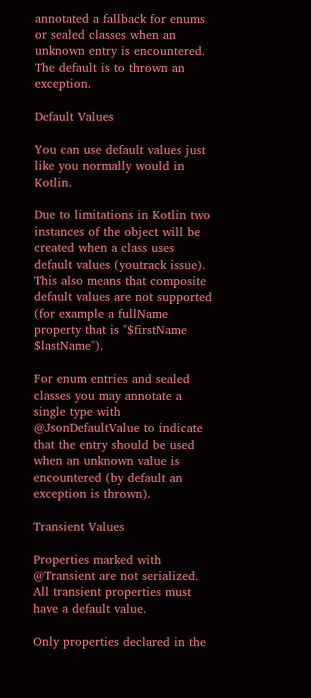annotated a fallback for enums or sealed classes when an unknown entry is encountered. The default is to thrown an exception.

Default Values

You can use default values just like you normally would in Kotlin.

Due to limitations in Kotlin two instances of the object will be created when a class uses default values (youtrack issue). This also means that composite default values are not supported (for example a fullName property that is "$firstName $lastName").

For enum entries and sealed classes you may annotate a single type with @JsonDefaultValue to indicate that the entry should be used when an unknown value is encountered (by default an exception is thrown).

Transient Values

Properties marked with @Transient are not serialized. All transient properties must have a default value.

Only properties declared in the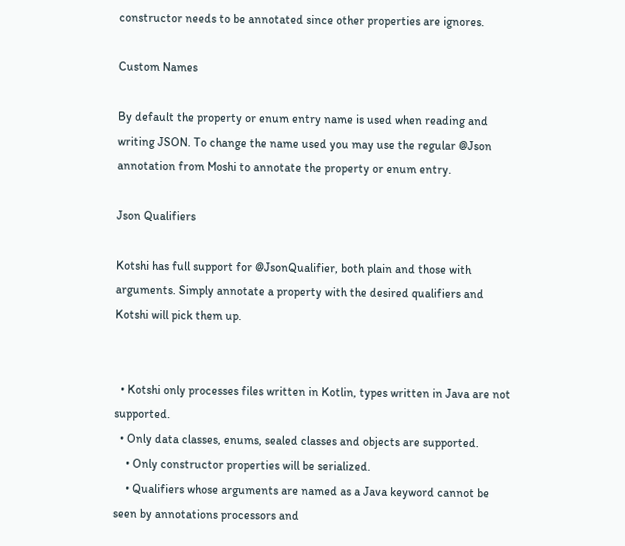constructor needs to be annotated since other properties are ignores.

Custom Names

By default the property or enum entry name is used when reading and writing JSON. To change the name used you may use the regular @Json annotation from Moshi to annotate the property or enum entry.

Json Qualifiers

Kotshi has full support for @JsonQualifier, both plain and those with arguments. Simply annotate a property with the desired qualifiers and Kotshi will pick them up.


  • Kotshi only processes files written in Kotlin, types written in Java are not supported.
  • Only data classes, enums, sealed classes and objects are supported.
    • Only constructor properties will be serialized.
    • Qualifiers whose arguments are named as a Java keyword cannot be seen by annotations processors and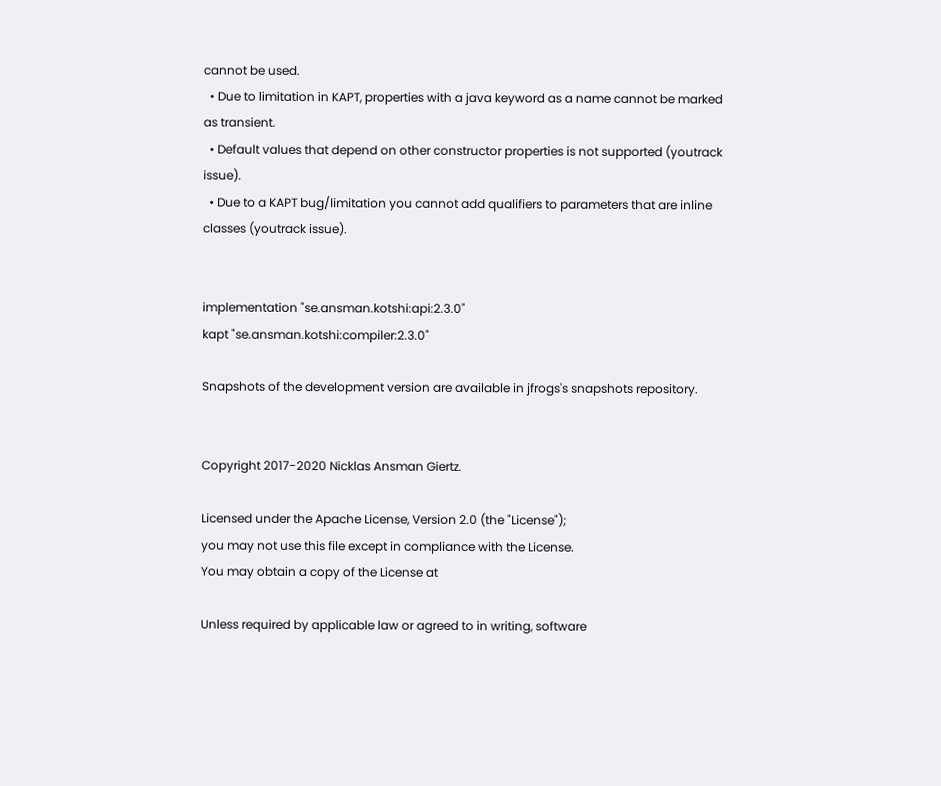cannot be used.
  • Due to limitation in KAPT, properties with a java keyword as a name cannot be marked as transient.
  • Default values that depend on other constructor properties is not supported (youtrack issue).
  • Due to a KAPT bug/limitation you cannot add qualifiers to parameters that are inline classes (youtrack issue).


implementation "se.ansman.kotshi:api:2.3.0"
kapt "se.ansman.kotshi:compiler:2.3.0"

Snapshots of the development version are available in jfrogs's snapshots repository.


Copyright 2017-2020 Nicklas Ansman Giertz.

Licensed under the Apache License, Version 2.0 (the "License");
you may not use this file except in compliance with the License.
You may obtain a copy of the License at

Unless required by applicable law or agreed to in writing, software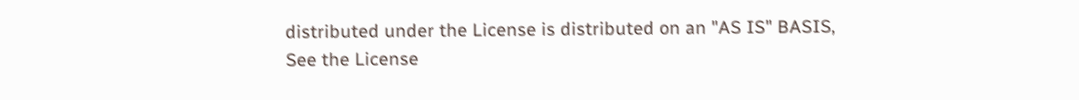distributed under the License is distributed on an "AS IS" BASIS,
See the License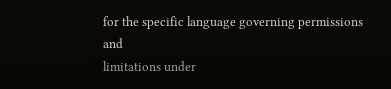for the specific language governing permissions and
limitations under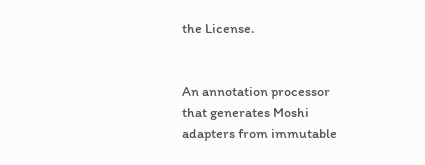the License.


An annotation processor that generates Moshi adapters from immutable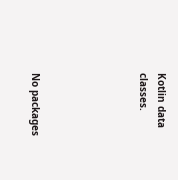Kotlin data classes.





No packages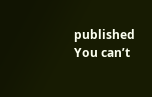published
You can’t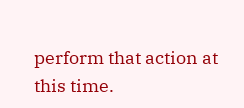perform that action at this time.